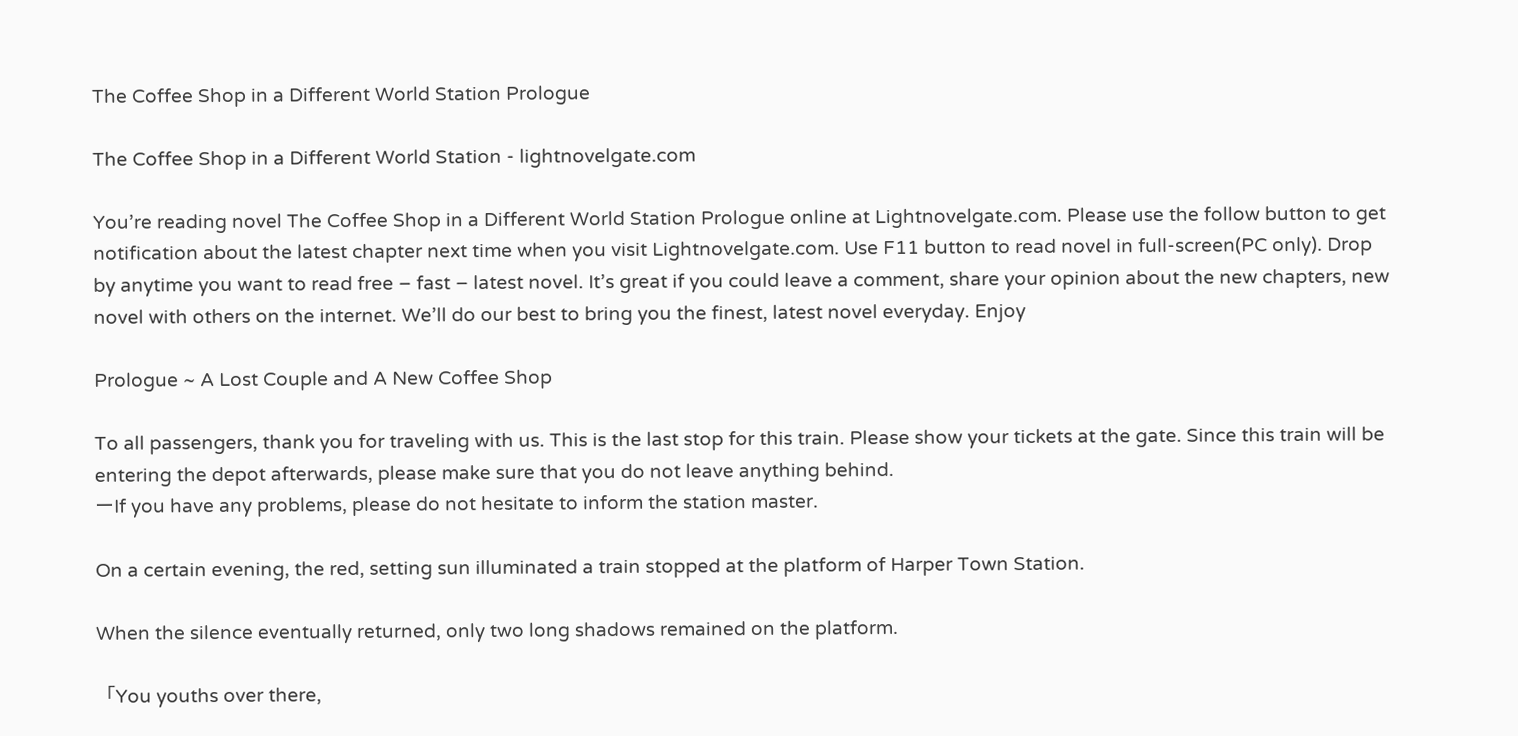The Coffee Shop in a Different World Station Prologue

The Coffee Shop in a Different World Station - lightnovelgate.com

You’re reading novel The Coffee Shop in a Different World Station Prologue online at Lightnovelgate.com. Please use the follow button to get notification about the latest chapter next time when you visit Lightnovelgate.com. Use F11 button to read novel in full-screen(PC only). Drop by anytime you want to read free – fast – latest novel. It’s great if you could leave a comment, share your opinion about the new chapters, new novel with others on the internet. We’ll do our best to bring you the finest, latest novel everyday. Enjoy

Prologue ~ A Lost Couple and A New Coffee Shop

To all passengers, thank you for traveling with us. This is the last stop for this train. Please show your tickets at the gate. Since this train will be entering the depot afterwards, please make sure that you do not leave anything behind.
ーIf you have any problems, please do not hesitate to inform the station master.

On a certain evening, the red, setting sun illuminated a train stopped at the platform of Harper Town Station.

When the silence eventually returned, only two long shadows remained on the platform.

「You youths over there,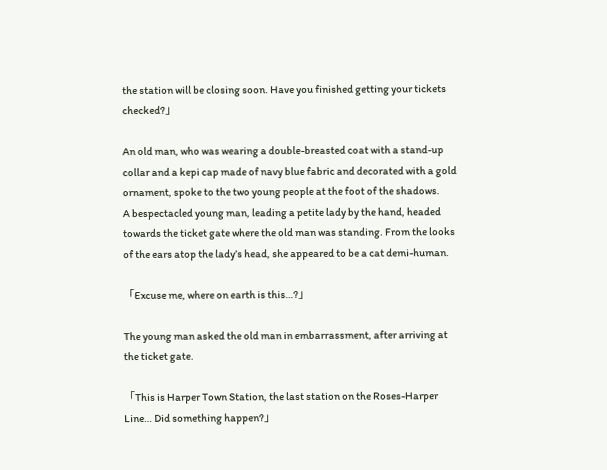the station will be closing soon. Have you finished getting your tickets checked?」

An old man, who was wearing a double-breasted coat with a stand-up collar and a kepi cap made of navy blue fabric and decorated with a gold ornament, spoke to the two young people at the foot of the shadows.
A bespectacled young man, leading a petite lady by the hand, headed towards the ticket gate where the old man was standing. From the looks of the ears atop the lady’s head, she appeared to be a cat demi-human.

「Excuse me, where on earth is this…?」

The young man asked the old man in embarrassment, after arriving at the ticket gate.

「This is Harper Town Station, the last station on the Roses-Harper Line… Did something happen?」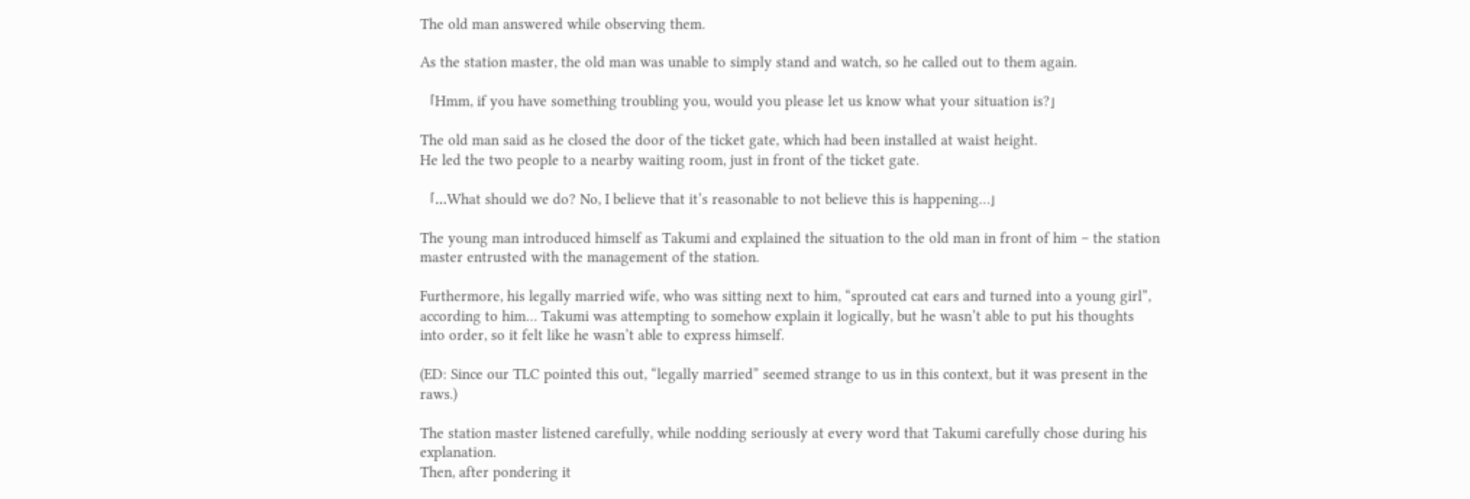The old man answered while observing them.

As the station master, the old man was unable to simply stand and watch, so he called out to them again.

「Hmm, if you have something troubling you, would you please let us know what your situation is?」

The old man said as he closed the door of the ticket gate, which had been installed at waist height.
He led the two people to a nearby waiting room, just in front of the ticket gate.

「…What should we do? No, I believe that it’s reasonable to not believe this is happening…」

The young man introduced himself as Takumi and explained the situation to the old man in front of him – the station master entrusted with the management of the station.

Furthermore, his legally married wife, who was sitting next to him, “sprouted cat ears and turned into a young girl”, according to him… Takumi was attempting to somehow explain it logically, but he wasn’t able to put his thoughts into order, so it felt like he wasn’t able to express himself.

(ED: Since our TLC pointed this out, “legally married” seemed strange to us in this context, but it was present in the raws.)

The station master listened carefully, while nodding seriously at every word that Takumi carefully chose during his explanation.
Then, after pondering it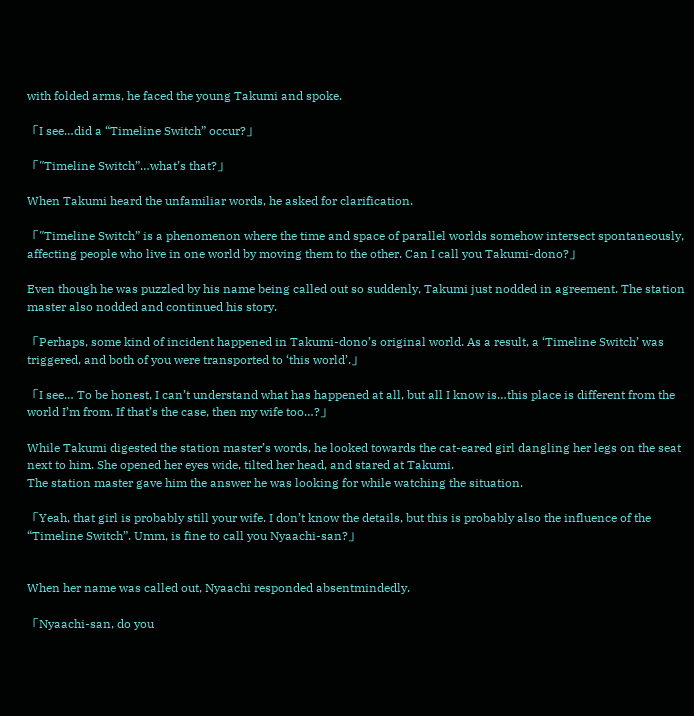with folded arms, he faced the young Takumi and spoke.

「I see…did a “Timeline Switch” occur?」

「”Timeline Switch”…what’s that?」

When Takumi heard the unfamiliar words, he asked for clarification.

「”Timeline Switch” is a phenomenon where the time and space of parallel worlds somehow intersect spontaneously, affecting people who live in one world by moving them to the other. Can I call you Takumi-dono?」

Even though he was puzzled by his name being called out so suddenly, Takumi just nodded in agreement. The station master also nodded and continued his story.

「Perhaps, some kind of incident happened in Takumi-dono’s original world. As a result, a ‘Timeline Switch’ was triggered, and both of you were transported to ‘this world’.」

「I see… To be honest, I can’t understand what has happened at all, but all I know is…this place is different from the world I’m from. If that’s the case, then my wife too…?」

While Takumi digested the station master’s words, he looked towards the cat-eared girl dangling her legs on the seat next to him. She opened her eyes wide, tilted her head, and stared at Takumi.
The station master gave him the answer he was looking for while watching the situation.

「Yeah, that girl is probably still your wife. I don’t know the details, but this is probably also the influence of the “Timeline Switch”. Umm, is fine to call you Nyaachi-san?」


When her name was called out, Nyaachi responded absentmindedly.

「Nyaachi-san, do you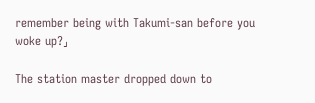remember being with Takumi-san before you woke up?」

The station master dropped down to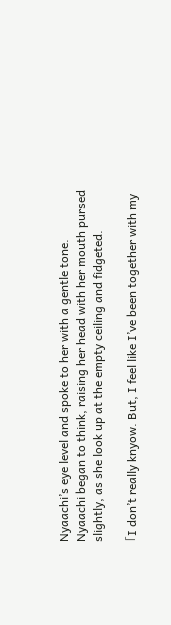Nyaachi’s eye level and spoke to her with a gentle tone.
Nyaachi began to think, raising her head with her mouth pursed slightly, as she look up at the empty ceiling and fidgeted.

「I don’t really knyow. But, I feel like I’ve been together with my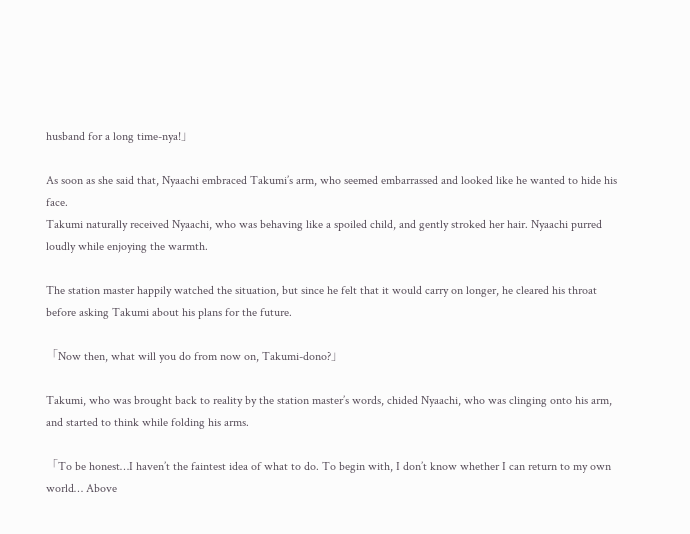husband for a long time-nya!」

As soon as she said that, Nyaachi embraced Takumi’s arm, who seemed embarrassed and looked like he wanted to hide his face.
Takumi naturally received Nyaachi, who was behaving like a spoiled child, and gently stroked her hair. Nyaachi purred loudly while enjoying the warmth.

The station master happily watched the situation, but since he felt that it would carry on longer, he cleared his throat before asking Takumi about his plans for the future.

「Now then, what will you do from now on, Takumi-dono?」

Takumi, who was brought back to reality by the station master’s words, chided Nyaachi, who was clinging onto his arm, and started to think while folding his arms.

「To be honest…I haven’t the faintest idea of what to do. To begin with, I don’t know whether I can return to my own world… Above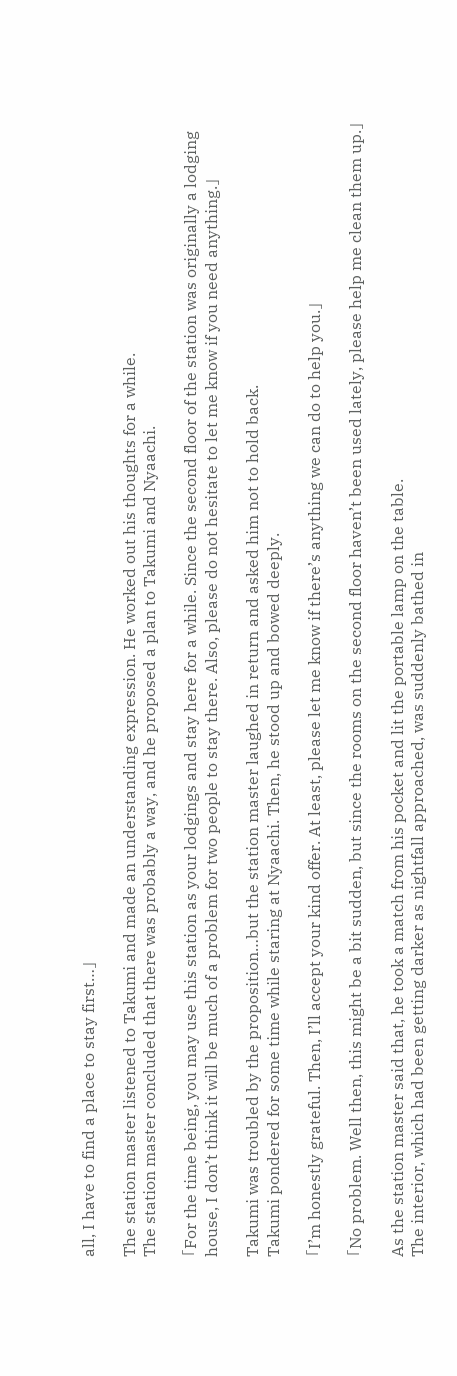all, I have to find a place to stay first…」

The station master listened to Takumi and made an understanding expression. He worked out his thoughts for a while.
The station master concluded that there was probably a way, and he proposed a plan to Takumi and Nyaachi.

「For the time being, you may use this station as your lodgings and stay here for a while. Since the second floor of the station was originally a lodging house, I don’t think it will be much of a problem for two people to stay there. Also, please do not hesitate to let me know if you need anything.」

Takumi was troubled by the proposition…but the station master laughed in return and asked him not to hold back.
Takumi pondered for some time while staring at Nyaachi. Then, he stood up and bowed deeply.

「I’m honestly grateful. Then, I’ll accept your kind offer. At least, please let me know if there’s anything we can do to help you.」

「No problem. Well then, this might be a bit sudden, but since the rooms on the second floor haven’t been used lately, please help me clean them up.」

As the station master said that, he took a match from his pocket and lit the portable lamp on the table.
The interior, which had been getting darker as nightfall approached, was suddenly bathed in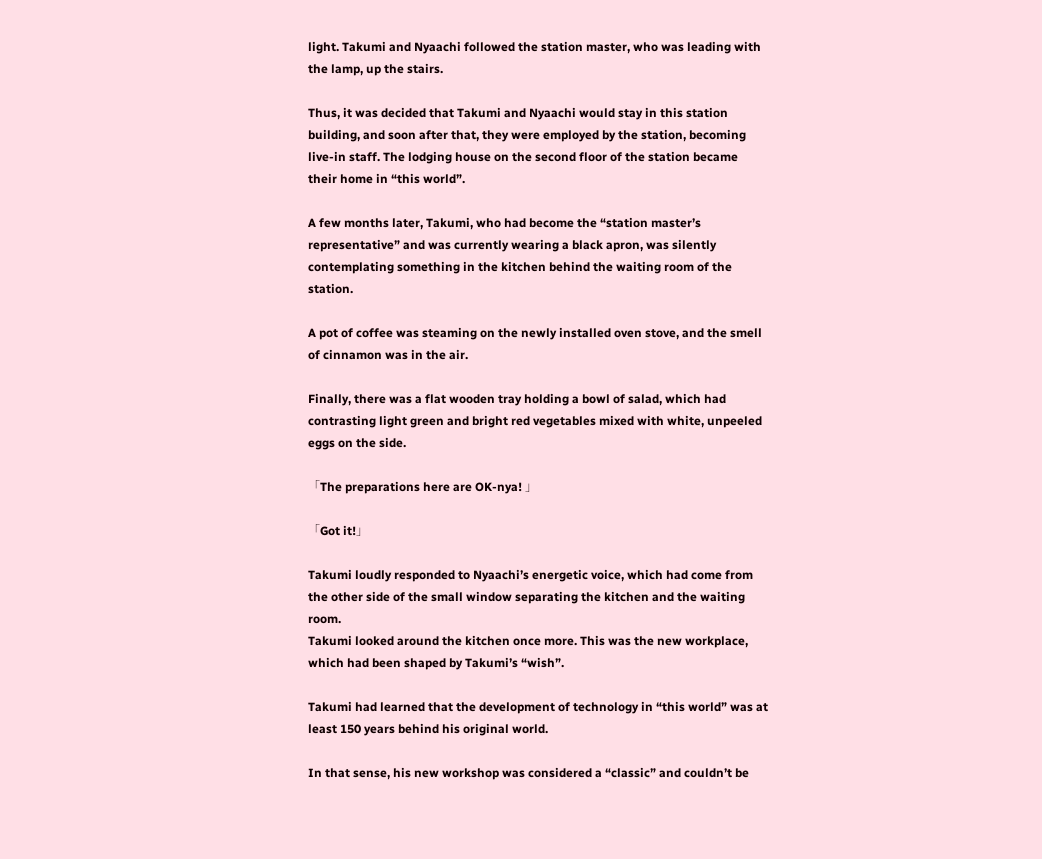light. Takumi and Nyaachi followed the station master, who was leading with the lamp, up the stairs.

Thus, it was decided that Takumi and Nyaachi would stay in this station building, and soon after that, they were employed by the station, becoming live-in staff. The lodging house on the second floor of the station became their home in “this world”.

A few months later, Takumi, who had become the “station master’s representative” and was currently wearing a black apron, was silently contemplating something in the kitchen behind the waiting room of the station.

A pot of coffee was steaming on the newly installed oven stove, and the smell of cinnamon was in the air.

Finally, there was a flat wooden tray holding a bowl of salad, which had contrasting light green and bright red vegetables mixed with white, unpeeled eggs on the side.

「The preparations here are OK-nya! 」

「Got it!」

Takumi loudly responded to Nyaachi’s energetic voice, which had come from the other side of the small window separating the kitchen and the waiting room.
Takumi looked around the kitchen once more. This was the new workplace, which had been shaped by Takumi’s “wish”.

Takumi had learned that the development of technology in “this world” was at least 150 years behind his original world.

In that sense, his new workshop was considered a “classic” and couldn’t be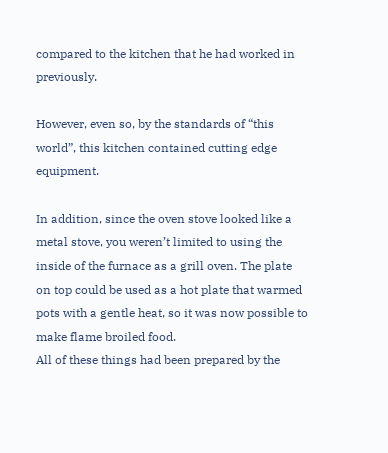compared to the kitchen that he had worked in previously.

However, even so, by the standards of “this world”, this kitchen contained cutting edge equipment.

In addition, since the oven stove looked like a metal stove, you weren’t limited to using the inside of the furnace as a grill oven. The plate on top could be used as a hot plate that warmed pots with a gentle heat, so it was now possible to make flame broiled food.
All of these things had been prepared by the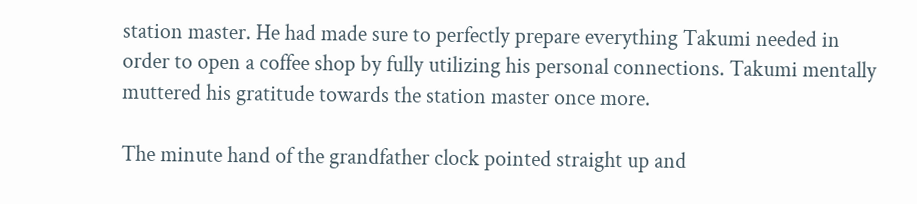station master. He had made sure to perfectly prepare everything Takumi needed in order to open a coffee shop by fully utilizing his personal connections. Takumi mentally muttered his gratitude towards the station master once more.

The minute hand of the grandfather clock pointed straight up and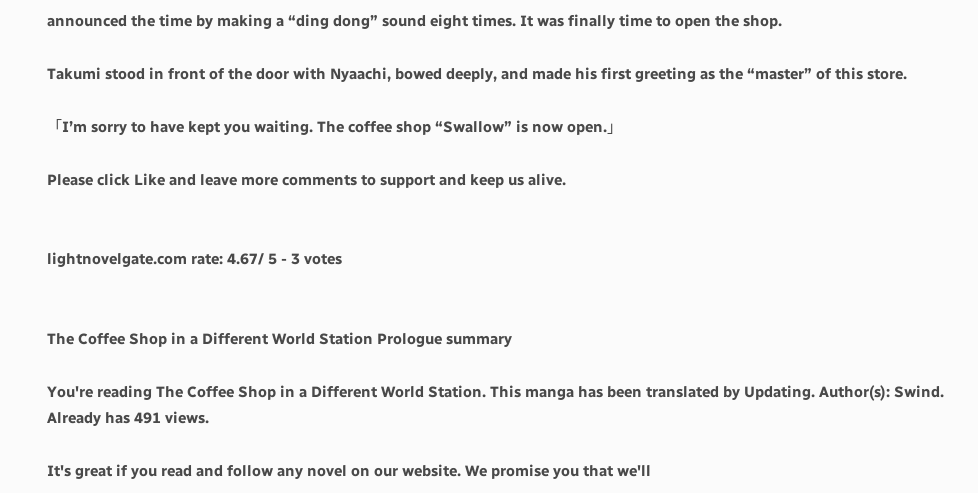announced the time by making a “ding dong” sound eight times. It was finally time to open the shop.

Takumi stood in front of the door with Nyaachi, bowed deeply, and made his first greeting as the “master” of this store.

「I’m sorry to have kept you waiting. The coffee shop “Swallow” is now open.」

Please click Like and leave more comments to support and keep us alive.


lightnovelgate.com rate: 4.67/ 5 - 3 votes


The Coffee Shop in a Different World Station Prologue summary

You're reading The Coffee Shop in a Different World Station. This manga has been translated by Updating. Author(s): Swind. Already has 491 views.

It's great if you read and follow any novel on our website. We promise you that we'll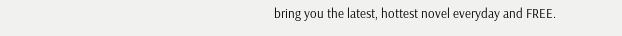bring you the latest, hottest novel everyday and FREE.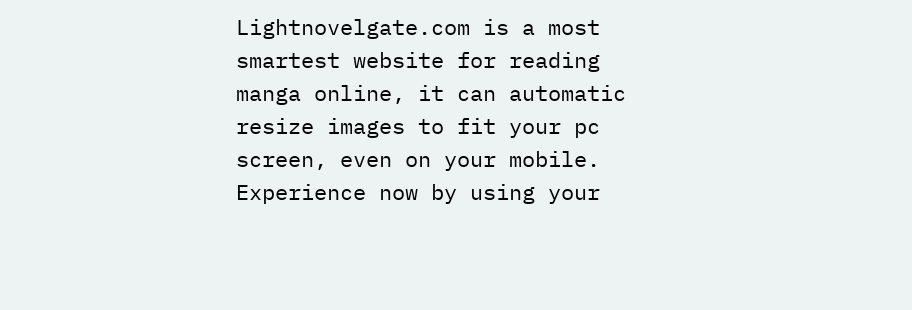Lightnovelgate.com is a most smartest website for reading manga online, it can automatic resize images to fit your pc screen, even on your mobile. Experience now by using your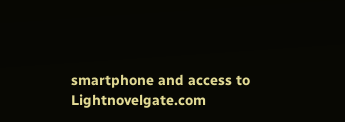smartphone and access to Lightnovelgate.com